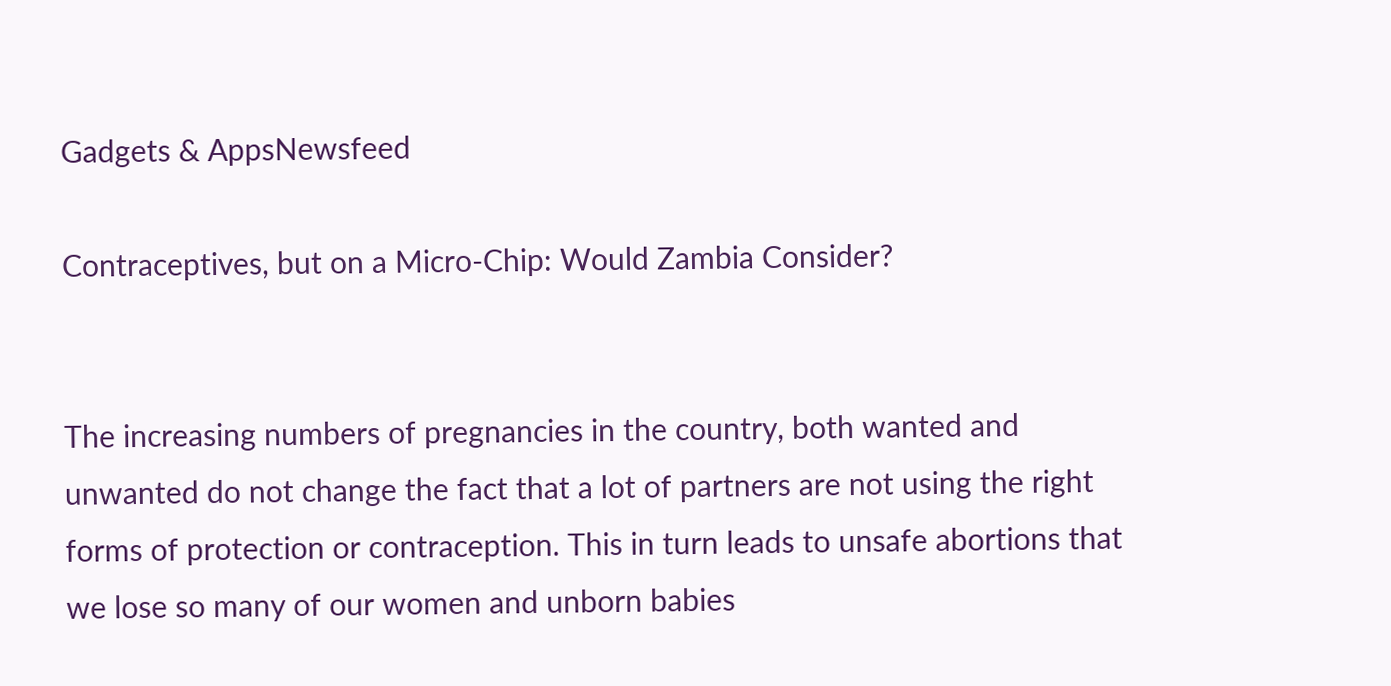Gadgets & AppsNewsfeed

Contraceptives, but on a Micro-Chip: Would Zambia Consider?


The increasing numbers of pregnancies in the country, both wanted and unwanted do not change the fact that a lot of partners are not using the right forms of protection or contraception. This in turn leads to unsafe abortions that we lose so many of our women and unborn babies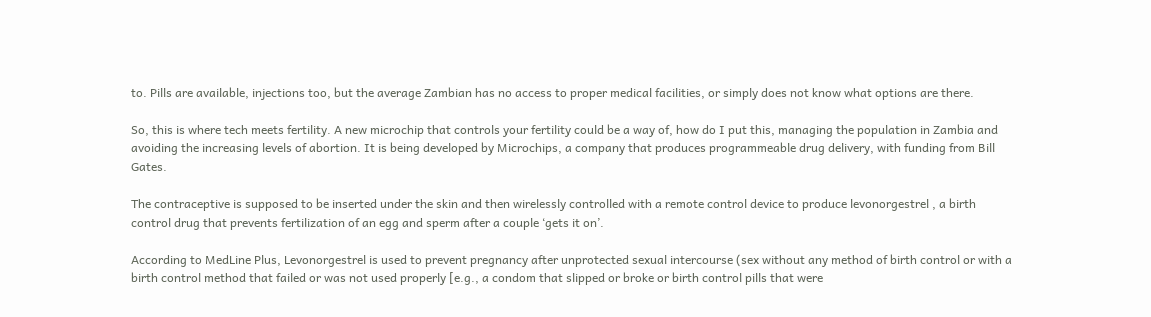to. Pills are available, injections too, but the average Zambian has no access to proper medical facilities, or simply does not know what options are there.

So, this is where tech meets fertility. A new microchip that controls your fertility could be a way of, how do I put this, managing the population in Zambia and avoiding the increasing levels of abortion. It is being developed by Microchips, a company that produces programmeable drug delivery, with funding from Bill Gates.

The contraceptive is supposed to be inserted under the skin and then wirelessly controlled with a remote control device to produce levonorgestrel , a birth control drug that prevents fertilization of an egg and sperm after a couple ‘gets it on’.

According to MedLine Plus, Levonorgestrel is used to prevent pregnancy after unprotected sexual intercourse (sex without any method of birth control or with a birth control method that failed or was not used properly [e.g., a condom that slipped or broke or birth control pills that were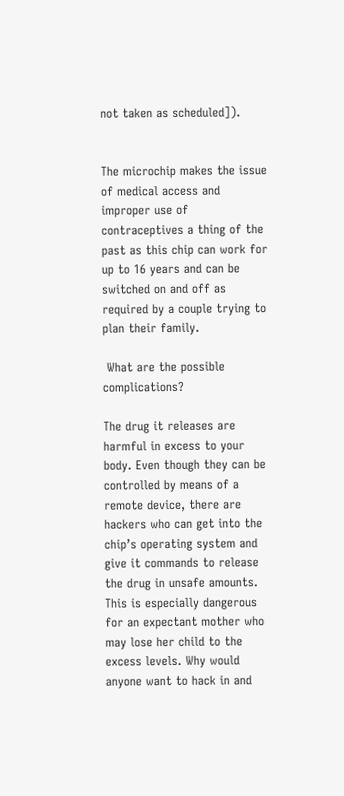not taken as scheduled]).


The microchip makes the issue of medical access and improper use of contraceptives a thing of the past as this chip can work for up to 16 years and can be switched on and off as required by a couple trying to plan their family.

 What are the possible complications?

The drug it releases are harmful in excess to your body. Even though they can be controlled by means of a remote device, there are hackers who can get into the chip’s operating system and give it commands to release the drug in unsafe amounts. This is especially dangerous for an expectant mother who may lose her child to the excess levels. Why would anyone want to hack in and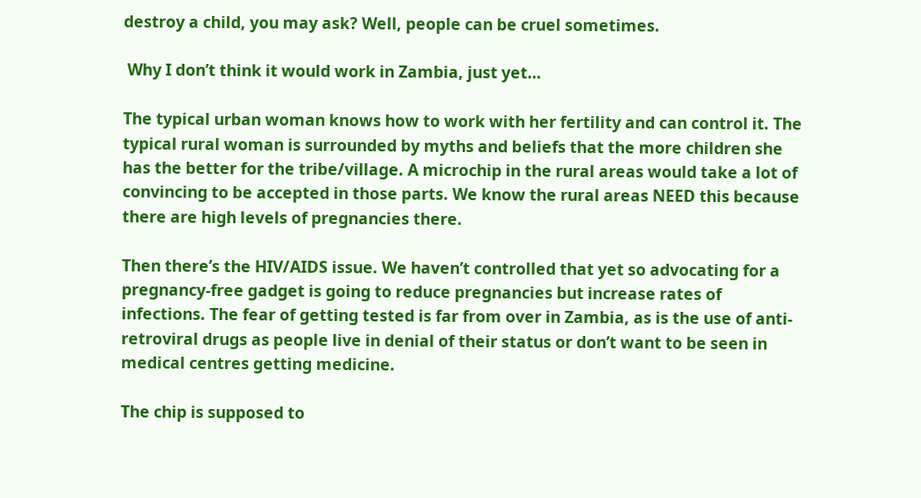destroy a child, you may ask? Well, people can be cruel sometimes.

 Why I don’t think it would work in Zambia, just yet…

The typical urban woman knows how to work with her fertility and can control it. The typical rural woman is surrounded by myths and beliefs that the more children she has the better for the tribe/village. A microchip in the rural areas would take a lot of convincing to be accepted in those parts. We know the rural areas NEED this because there are high levels of pregnancies there.

Then there’s the HIV/AIDS issue. We haven’t controlled that yet so advocating for a pregnancy-free gadget is going to reduce pregnancies but increase rates of infections. The fear of getting tested is far from over in Zambia, as is the use of anti-retroviral drugs as people live in denial of their status or don’t want to be seen in medical centres getting medicine.

The chip is supposed to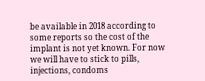be available in 2018 according to some reports so the cost of the implant is not yet known. For now we will have to stick to pills,  injections, condoms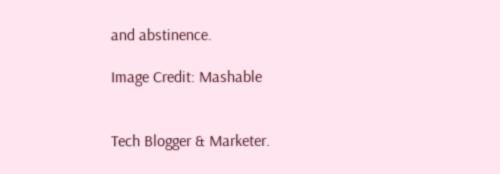and abstinence.

Image Credit: Mashable


Tech Blogger & Marketer.